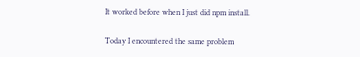It worked before when I just did npm install.

Today I encountered the same problem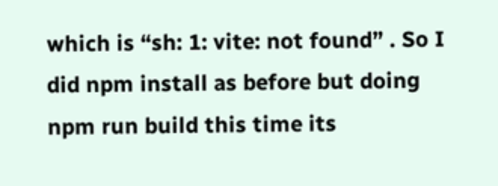which is “sh: 1: vite: not found” . So I did npm install as before but doing npm run build this time its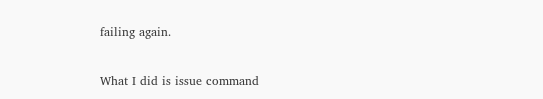failing again.

What I did is issue command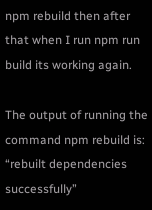npm rebuild then after that when I run npm run build its working again.

The output of running the command npm rebuild is: “rebuilt dependencies successfully”